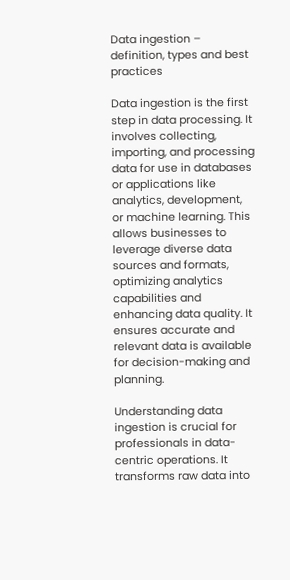Data ingestion – definition, types and best practices

Data ingestion is the first step in data processing. It involves collecting, importing, and processing data for use in databases or applications like analytics, development, or machine learning. This allows businesses to leverage diverse data sources and formats, optimizing analytics capabilities and enhancing data quality. It ensures accurate and relevant data is available for decision-making and planning.

Understanding data ingestion is crucial for professionals in data-centric operations. It transforms raw data into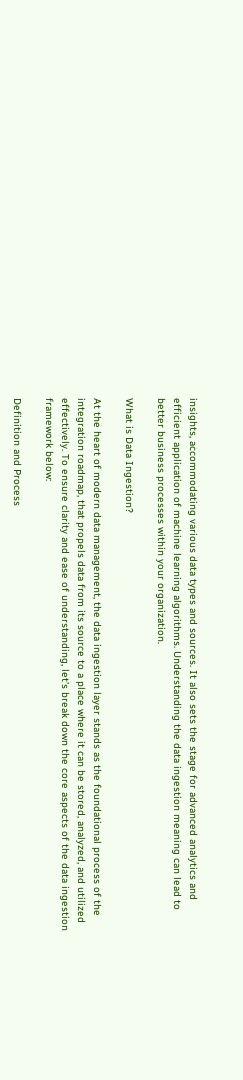insights, accommodating various data types and sources. It also sets the stage for advanced analytics and efficient application of machine learning algorithms. Understanding the data ingestion meaning can lead to better business processes within your organization.

What is Data Ingestion?

At the heart of modern data management, the data ingestion layer stands as the foundational process of the integration roadmap, that propels data from its source to a place where it can be stored, analyzed, and utilized effectively. To ensure clarity and ease of understanding, let’s break down the core aspects of the data ingestion framework below:

Definition and Process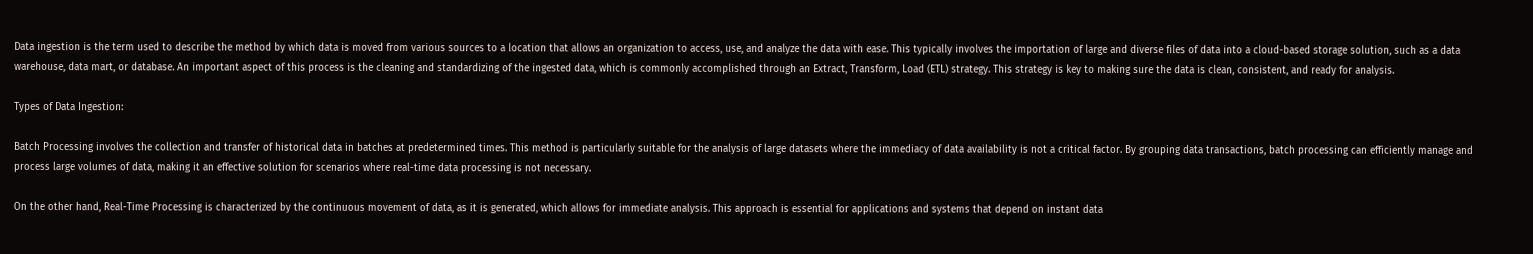Data ingestion is the term used to describe the method by which data is moved from various sources to a location that allows an organization to access, use, and analyze the data with ease. This typically involves the importation of large and diverse files of data into a cloud-based storage solution, such as a data warehouse, data mart, or database. An important aspect of this process is the cleaning and standardizing of the ingested data, which is commonly accomplished through an Extract, Transform, Load (ETL) strategy. This strategy is key to making sure the data is clean, consistent, and ready for analysis.

Types of Data Ingestion:

Batch Processing involves the collection and transfer of historical data in batches at predetermined times. This method is particularly suitable for the analysis of large datasets where the immediacy of data availability is not a critical factor. By grouping data transactions, batch processing can efficiently manage and process large volumes of data, making it an effective solution for scenarios where real-time data processing is not necessary.

On the other hand, Real-Time Processing is characterized by the continuous movement of data, as it is generated, which allows for immediate analysis. This approach is essential for applications and systems that depend on instant data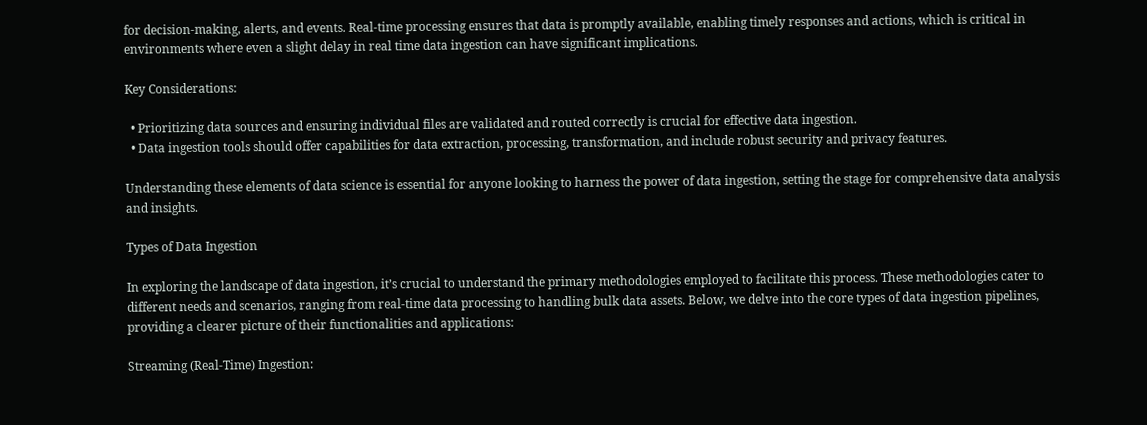for decision-making, alerts, and events. Real-time processing ensures that data is promptly available, enabling timely responses and actions, which is critical in environments where even a slight delay in real time data ingestion can have significant implications.

Key Considerations:

  • Prioritizing data sources and ensuring individual files are validated and routed correctly is crucial for effective data ingestion.
  • Data ingestion tools should offer capabilities for data extraction, processing, transformation, and include robust security and privacy features.

Understanding these elements of data science is essential for anyone looking to harness the power of data ingestion, setting the stage for comprehensive data analysis and insights.

Types of Data Ingestion

In exploring the landscape of data ingestion, it’s crucial to understand the primary methodologies employed to facilitate this process. These methodologies cater to different needs and scenarios, ranging from real-time data processing to handling bulk data assets. Below, we delve into the core types of data ingestion pipelines, providing a clearer picture of their functionalities and applications:

Streaming (Real-Time) Ingestion: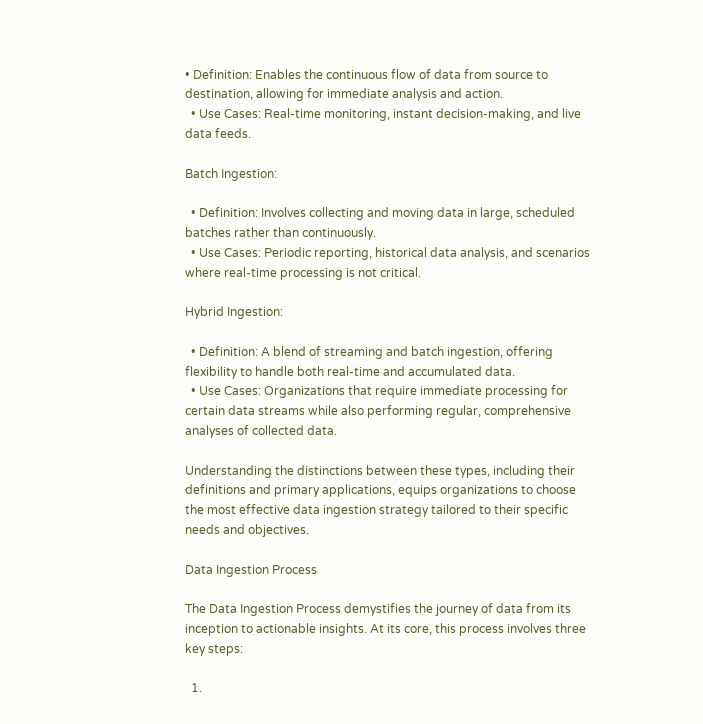• Definition: Enables the continuous flow of data from source to destination, allowing for immediate analysis and action.
  • Use Cases: Real-time monitoring, instant decision-making, and live data feeds.

Batch Ingestion:

  • Definition: Involves collecting and moving data in large, scheduled batches rather than continuously.
  • Use Cases: Periodic reporting, historical data analysis, and scenarios where real-time processing is not critical.

Hybrid Ingestion:

  • Definition: A blend of streaming and batch ingestion, offering flexibility to handle both real-time and accumulated data.
  • Use Cases: Organizations that require immediate processing for certain data streams while also performing regular, comprehensive analyses of collected data.

Understanding the distinctions between these types, including their definitions and primary applications, equips organizations to choose the most effective data ingestion strategy tailored to their specific needs and objectives.

Data Ingestion Process

The Data Ingestion Process demystifies the journey of data from its inception to actionable insights. At its core, this process involves three key steps:

  1.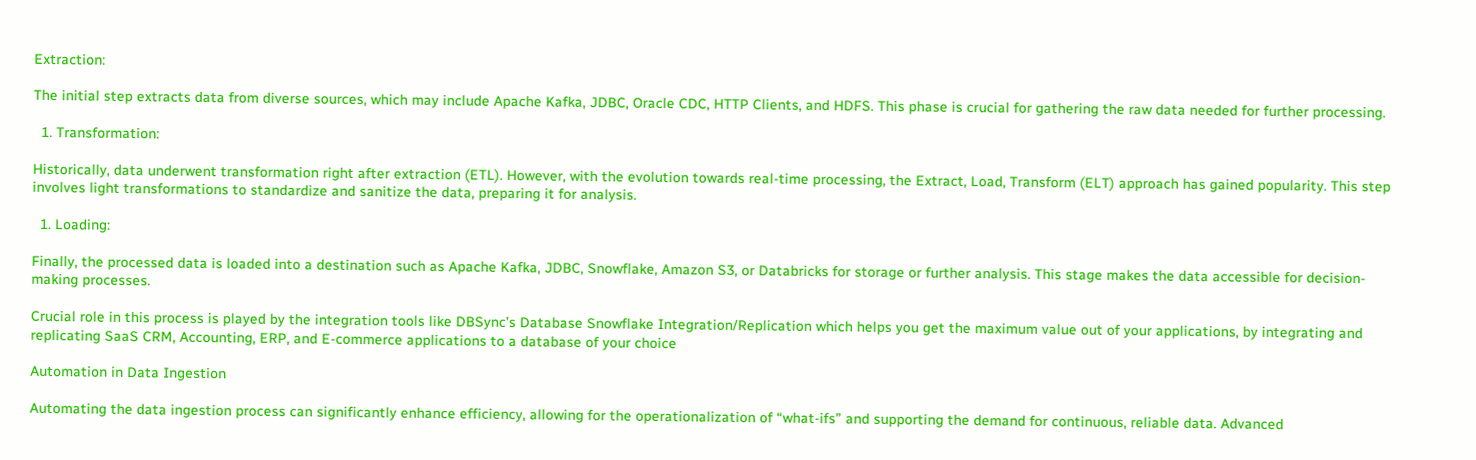Extraction:

The initial step extracts data from diverse sources, which may include Apache Kafka, JDBC, Oracle CDC, HTTP Clients, and HDFS. This phase is crucial for gathering the raw data needed for further processing.

  1. Transformation:

Historically, data underwent transformation right after extraction (ETL). However, with the evolution towards real-time processing, the Extract, Load, Transform (ELT) approach has gained popularity. This step involves light transformations to standardize and sanitize the data, preparing it for analysis.

  1. Loading:

Finally, the processed data is loaded into a destination such as Apache Kafka, JDBC, Snowflake, Amazon S3, or Databricks for storage or further analysis. This stage makes the data accessible for decision-making processes.

Crucial role in this process is played by the integration tools like DBSync’s Database Snowflake Integration/Replication which helps you get the maximum value out of your applications, by integrating and replicating SaaS CRM, Accounting, ERP, and E-commerce applications to a database of your choice

Automation in Data Ingestion

Automating the data ingestion process can significantly enhance efficiency, allowing for the operationalization of “what-ifs” and supporting the demand for continuous, reliable data. Advanced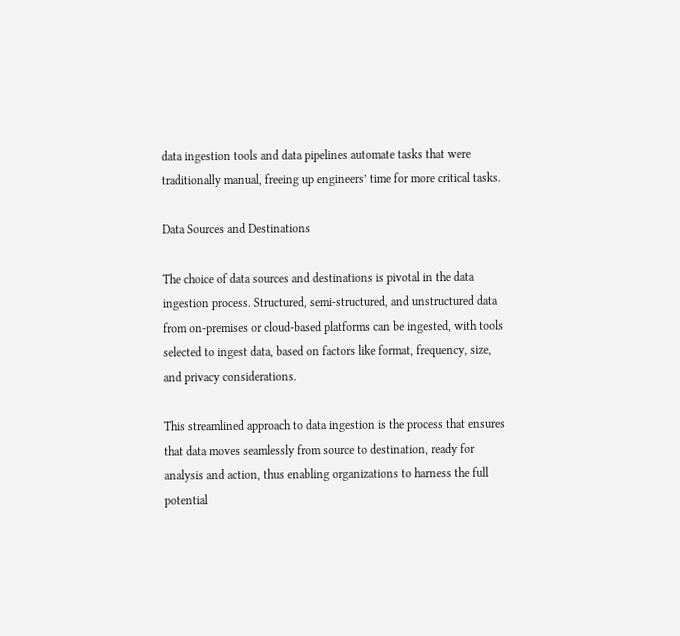data ingestion tools and data pipelines automate tasks that were traditionally manual, freeing up engineers’ time for more critical tasks.

Data Sources and Destinations

The choice of data sources and destinations is pivotal in the data ingestion process. Structured, semi-structured, and unstructured data from on-premises or cloud-based platforms can be ingested, with tools selected to ingest data, based on factors like format, frequency, size, and privacy considerations.

This streamlined approach to data ingestion is the process that ensures that data moves seamlessly from source to destination, ready for analysis and action, thus enabling organizations to harness the full potential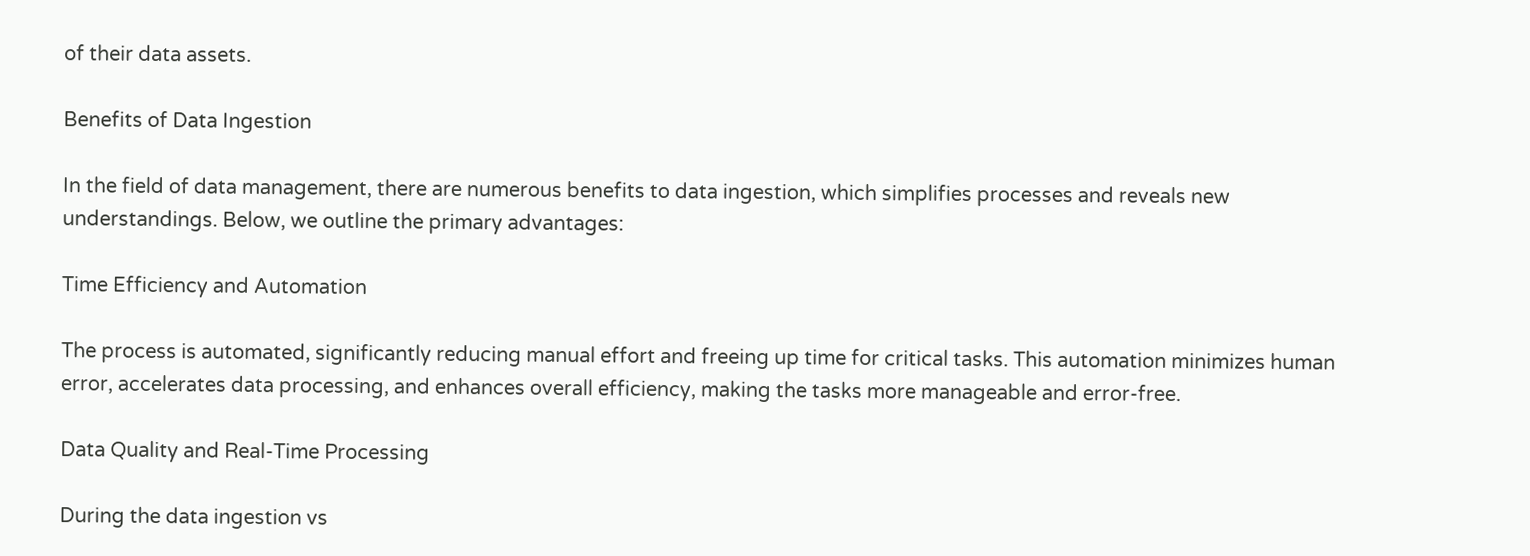of their data assets.

Benefits of Data Ingestion

In the field of data management, there are numerous benefits to data ingestion, which simplifies processes and reveals new understandings. Below, we outline the primary advantages:

Time Efficiency and Automation

The process is automated, significantly reducing manual effort and freeing up time for critical tasks. This automation minimizes human error, accelerates data processing, and enhances overall efficiency, making the tasks more manageable and error-free.

Data Quality and Real-Time Processing

During the data ingestion vs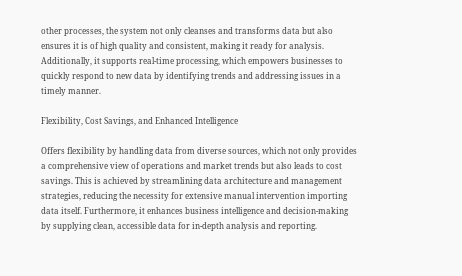other processes, the system not only cleanses and transforms data but also ensures it is of high quality and consistent, making it ready for analysis. Additionally, it supports real-time processing, which empowers businesses to quickly respond to new data by identifying trends and addressing issues in a timely manner.

Flexibility, Cost Savings, and Enhanced Intelligence

Offers flexibility by handling data from diverse sources, which not only provides a comprehensive view of operations and market trends but also leads to cost savings. This is achieved by streamlining data architecture and management strategies, reducing the necessity for extensive manual intervention importing data itself. Furthermore, it enhances business intelligence and decision-making by supplying clean, accessible data for in-depth analysis and reporting.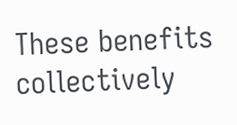These benefits collectively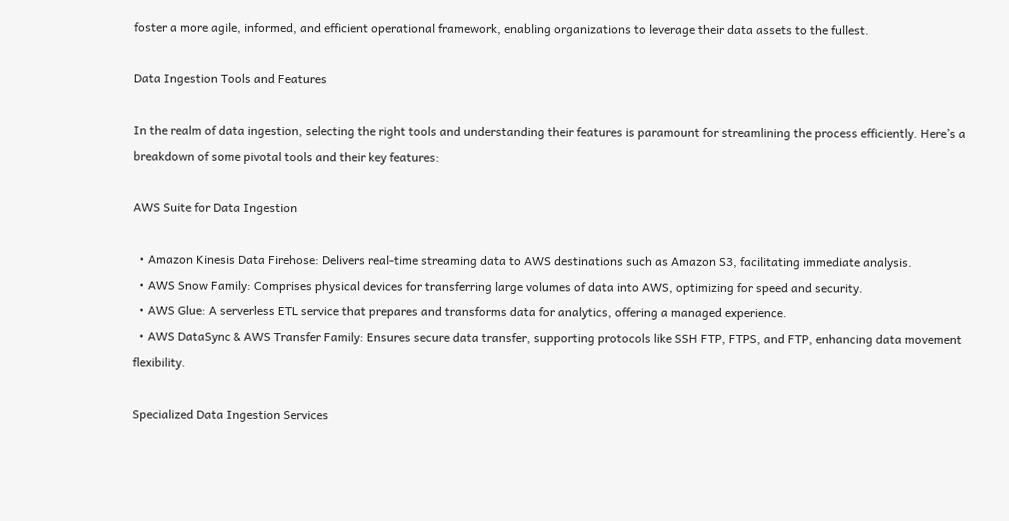foster a more agile, informed, and efficient operational framework, enabling organizations to leverage their data assets to the fullest.

Data Ingestion Tools and Features

In the realm of data ingestion, selecting the right tools and understanding their features is paramount for streamlining the process efficiently. Here’s a breakdown of some pivotal tools and their key features:

AWS Suite for Data Ingestion

  • Amazon Kinesis Data Firehose: Delivers real-time streaming data to AWS destinations such as Amazon S3, facilitating immediate analysis.
  • AWS Snow Family: Comprises physical devices for transferring large volumes of data into AWS, optimizing for speed and security.
  • AWS Glue: A serverless ETL service that prepares and transforms data for analytics, offering a managed experience.
  • AWS DataSync & AWS Transfer Family: Ensures secure data transfer, supporting protocols like SSH FTP, FTPS, and FTP, enhancing data movement flexibility.

Specialized Data Ingestion Services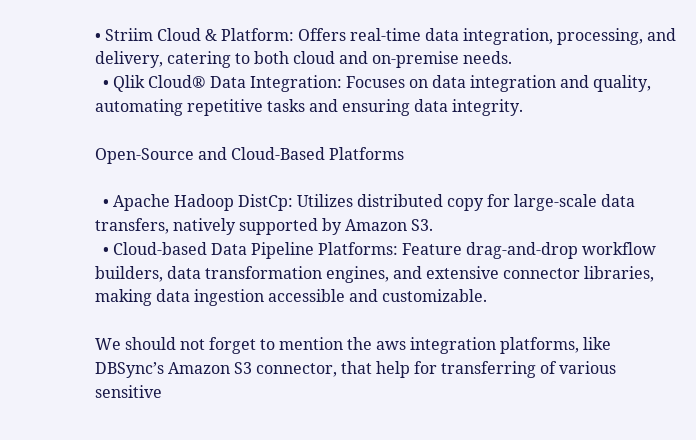• Striim Cloud & Platform: Offers real-time data integration, processing, and delivery, catering to both cloud and on-premise needs.
  • Qlik Cloud® Data Integration: Focuses on data integration and quality, automating repetitive tasks and ensuring data integrity.

Open-Source and Cloud-Based Platforms

  • Apache Hadoop DistCp: Utilizes distributed copy for large-scale data transfers, natively supported by Amazon S3.
  • Cloud-based Data Pipeline Platforms: Feature drag-and-drop workflow builders, data transformation engines, and extensive connector libraries, making data ingestion accessible and customizable.

We should not forget to mention the aws integration platforms, like DBSync’s Amazon S3 connector, that help for transferring of various sensitive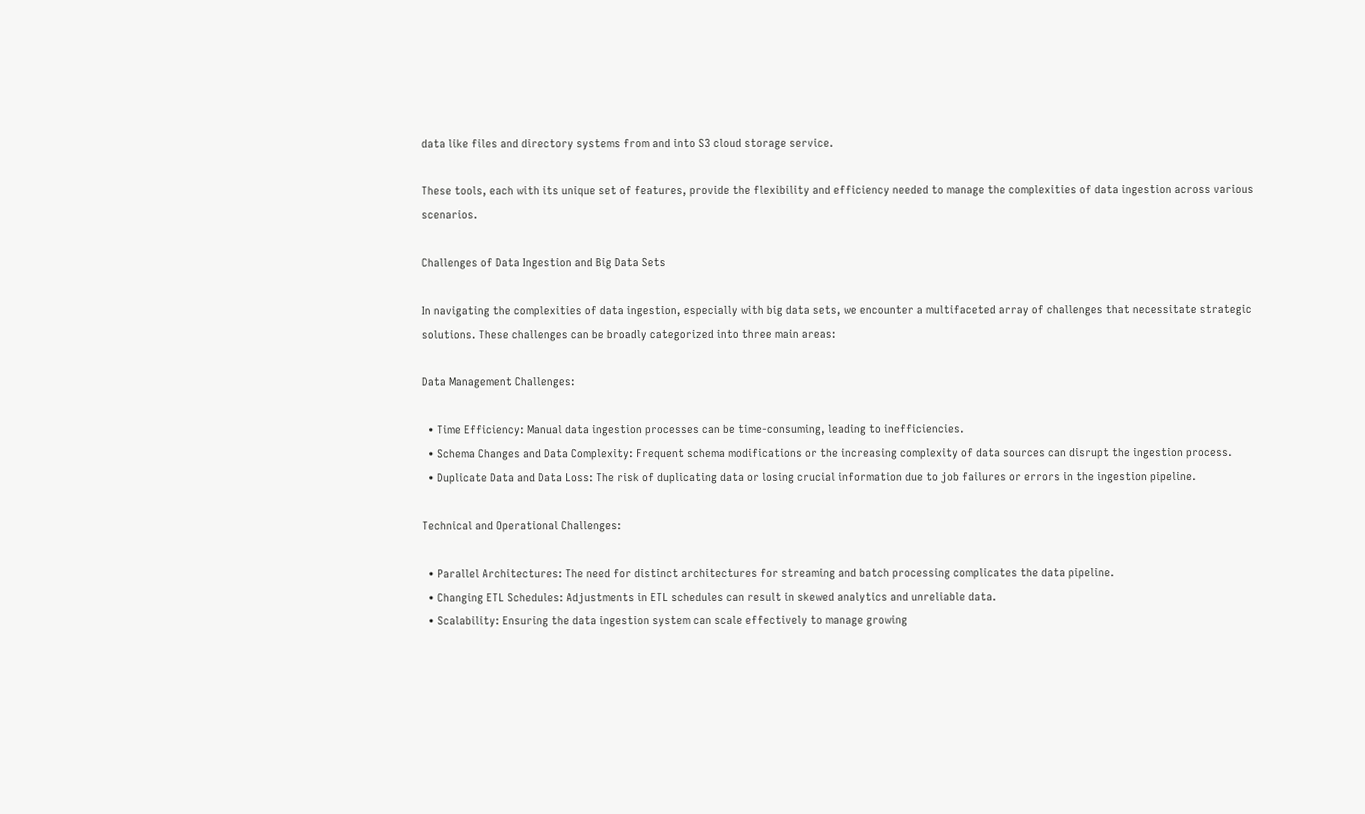data like files and directory systems from and into S3 cloud storage service.

These tools, each with its unique set of features, provide the flexibility and efficiency needed to manage the complexities of data ingestion across various scenarios.

Challenges of Data Ingestion and Big Data Sets

In navigating the complexities of data ingestion, especially with big data sets, we encounter a multifaceted array of challenges that necessitate strategic solutions. These challenges can be broadly categorized into three main areas:

Data Management Challenges:

  • Time Efficiency: Manual data ingestion processes can be time-consuming, leading to inefficiencies.
  • Schema Changes and Data Complexity: Frequent schema modifications or the increasing complexity of data sources can disrupt the ingestion process.
  • Duplicate Data and Data Loss: The risk of duplicating data or losing crucial information due to job failures or errors in the ingestion pipeline.

Technical and Operational Challenges:

  • Parallel Architectures: The need for distinct architectures for streaming and batch processing complicates the data pipeline.
  • Changing ETL Schedules: Adjustments in ETL schedules can result in skewed analytics and unreliable data.
  • Scalability: Ensuring the data ingestion system can scale effectively to manage growing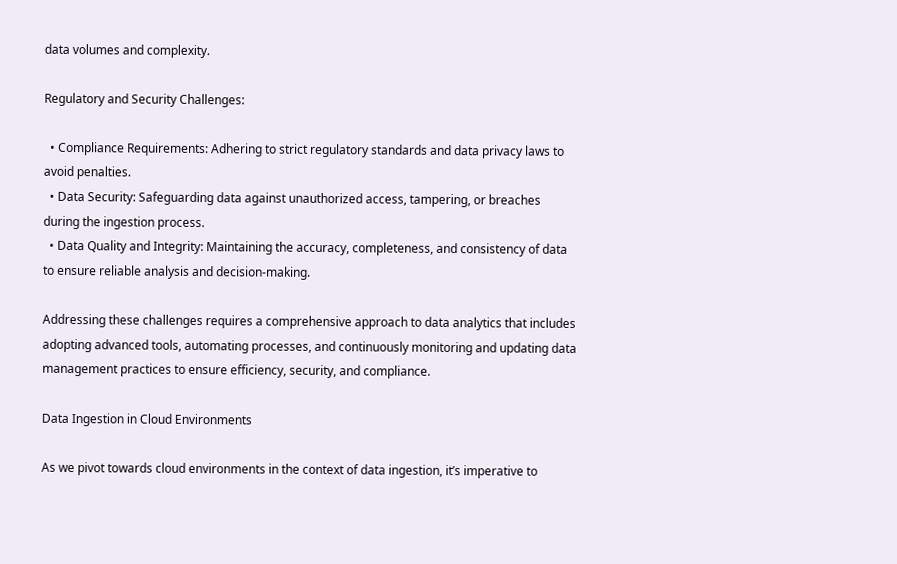data volumes and complexity.

Regulatory and Security Challenges:

  • Compliance Requirements: Adhering to strict regulatory standards and data privacy laws to avoid penalties.
  • Data Security: Safeguarding data against unauthorized access, tampering, or breaches during the ingestion process.
  • Data Quality and Integrity: Maintaining the accuracy, completeness, and consistency of data to ensure reliable analysis and decision-making.

Addressing these challenges requires a comprehensive approach to data analytics that includes adopting advanced tools, automating processes, and continuously monitoring and updating data management practices to ensure efficiency, security, and compliance.

Data Ingestion in Cloud Environments

As we pivot towards cloud environments in the context of data ingestion, it’s imperative to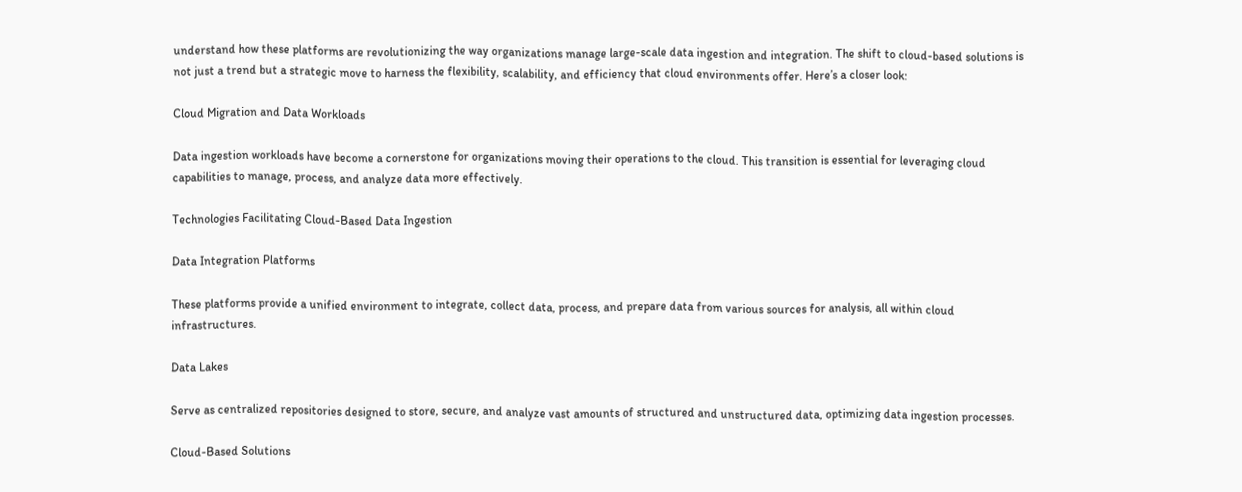understand how these platforms are revolutionizing the way organizations manage large-scale data ingestion and integration. The shift to cloud-based solutions is not just a trend but a strategic move to harness the flexibility, scalability, and efficiency that cloud environments offer. Here’s a closer look:

Cloud Migration and Data Workloads

Data ingestion workloads have become a cornerstone for organizations moving their operations to the cloud. This transition is essential for leveraging cloud capabilities to manage, process, and analyze data more effectively.

Technologies Facilitating Cloud-Based Data Ingestion

Data Integration Platforms

These platforms provide a unified environment to integrate, collect data, process, and prepare data from various sources for analysis, all within cloud infrastructures.

Data Lakes

Serve as centralized repositories designed to store, secure, and analyze vast amounts of structured and unstructured data, optimizing data ingestion processes.

Cloud-Based Solutions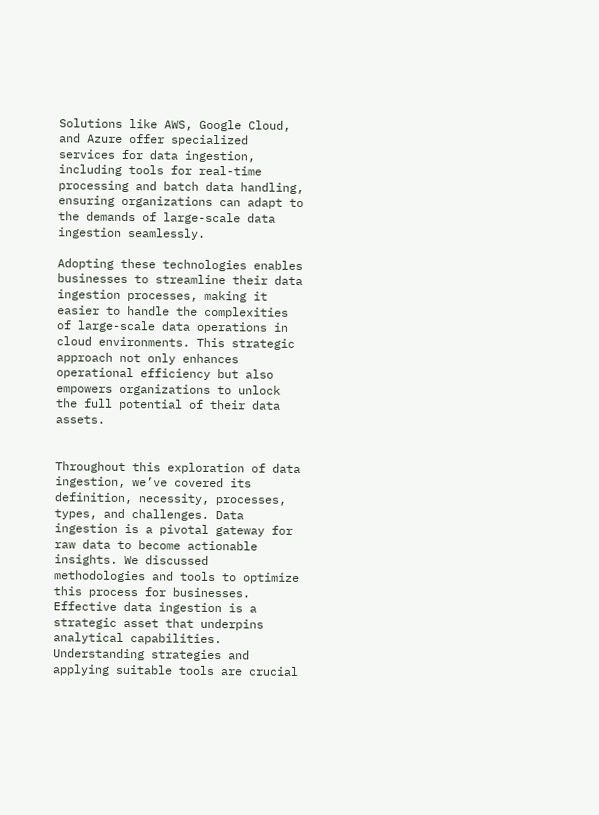Solutions like AWS, Google Cloud, and Azure offer specialized services for data ingestion, including tools for real-time processing and batch data handling, ensuring organizations can adapt to the demands of large-scale data ingestion seamlessly.

Adopting these technologies enables businesses to streamline their data ingestion processes, making it easier to handle the complexities of large-scale data operations in cloud environments. This strategic approach not only enhances operational efficiency but also empowers organizations to unlock the full potential of their data assets.


Throughout this exploration of data ingestion, we’ve covered its definition, necessity, processes, types, and challenges. Data ingestion is a pivotal gateway for raw data to become actionable insights. We discussed methodologies and tools to optimize this process for businesses. Effective data ingestion is a strategic asset that underpins analytical capabilities. Understanding strategies and applying suitable tools are crucial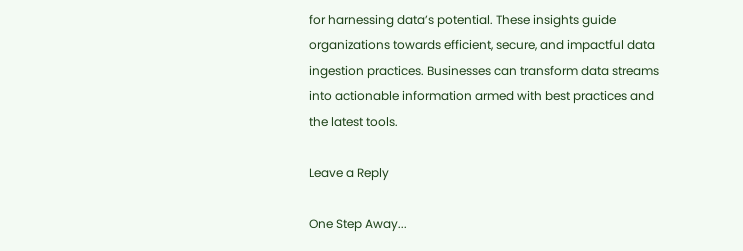for harnessing data’s potential. These insights guide organizations towards efficient, secure, and impactful data ingestion practices. Businesses can transform data streams into actionable information armed with best practices and the latest tools.

Leave a Reply

One Step Away...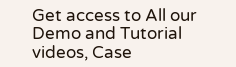Get access to All our Demo and Tutorial videos, Case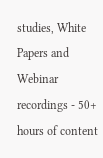studies, White Papers and Webinar recordings - 50+ hours of content